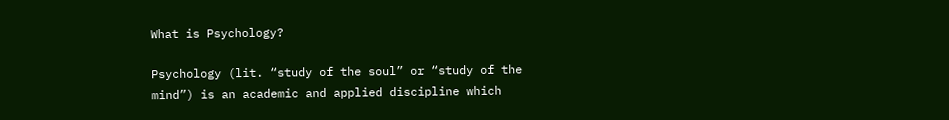What is Psychology?

Psychology (lit. “study of the soul” or “study of the mind”) is an academic and applied discipline which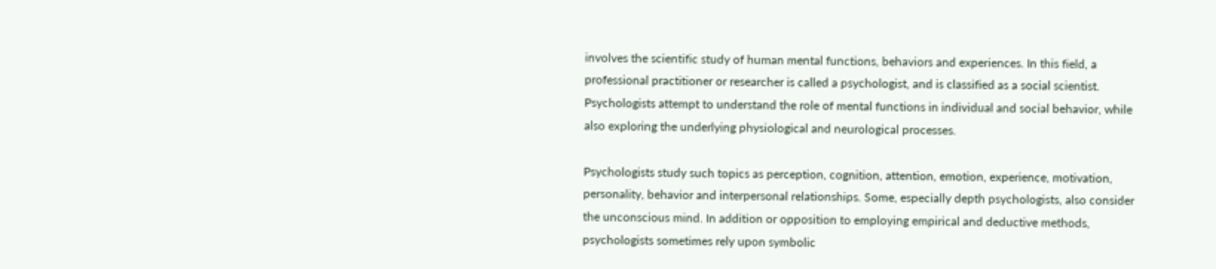involves the scientific study of human mental functions, behaviors and experiences. In this field, a professional practitioner or researcher is called a psychologist, and is classified as a social scientist. Psychologists attempt to understand the role of mental functions in individual and social behavior, while also exploring the underlying physiological and neurological processes.

Psychologists study such topics as perception, cognition, attention, emotion, experience, motivation, personality, behavior and interpersonal relationships. Some, especially depth psychologists, also consider the unconscious mind. In addition or opposition to employing empirical and deductive methods, psychologists sometimes rely upon symbolic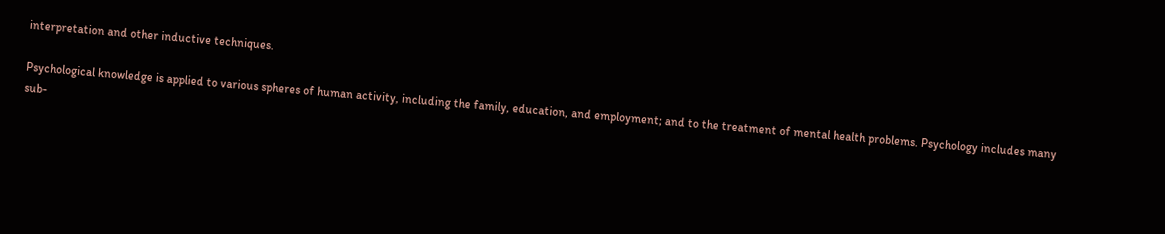interpretation and other inductive techniques.

Psychological knowledge is applied to various spheres of human activity, including the family, education, and employment; and to the treatment of mental health problems. Psychology includes many sub-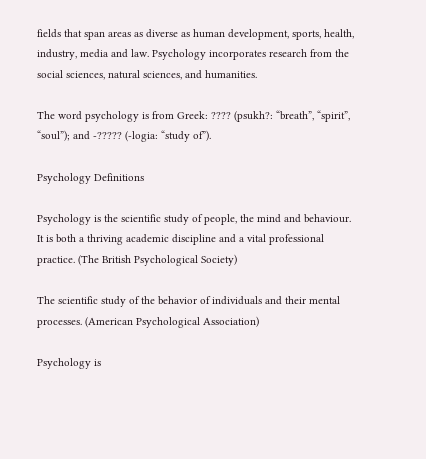fields that span areas as diverse as human development, sports, health, industry, media and law. Psychology incorporates research from the social sciences, natural sciences, and humanities.

The word psychology is from Greek: ???? (psukh?: “breath”, “spirit”, “soul”); and -????? (-logia: “study of”).

Psychology Definitions

Psychology is the scientific study of people, the mind and behaviour. It is both a thriving academic discipline and a vital professional practice. (The British Psychological Society)

The scientific study of the behavior of individuals and their mental processes. (American Psychological Association)

Psychology is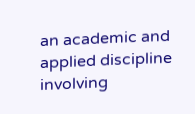an academic and applied discipline involving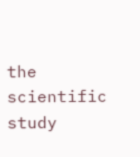the scientific study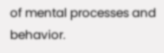of mental processes and behavior.